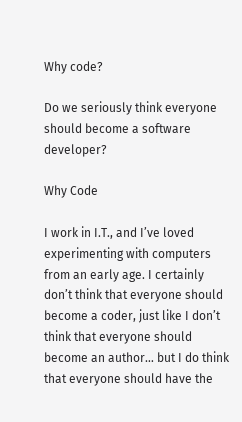Why code?

Do we seriously think everyone should become a software developer?

Why Code

I work in I.T., and I’ve loved experimenting with computers from an early age. I certainly don’t think that everyone should become a coder, just like I don’t think that everyone should become an author… but I do think that everyone should have the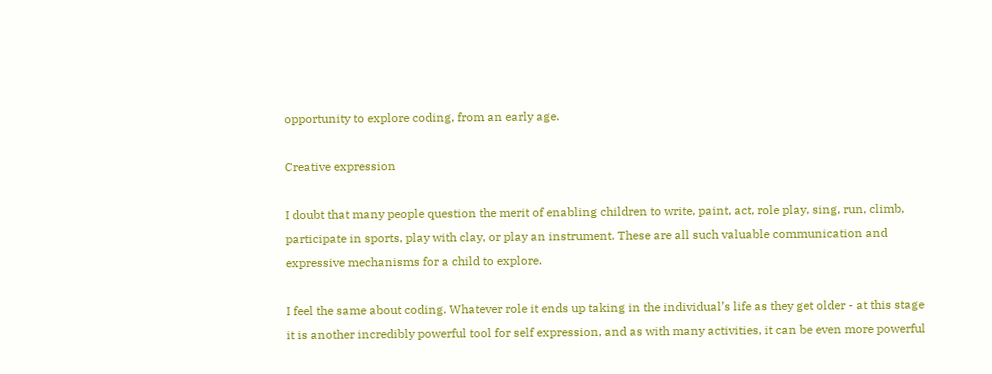opportunity to explore coding, from an early age.

Creative expression

I doubt that many people question the merit of enabling children to write, paint, act, role play, sing, run, climb, participate in sports, play with clay, or play an instrument. These are all such valuable communication and expressive mechanisms for a child to explore.

I feel the same about coding. Whatever role it ends up taking in the individual’s life as they get older - at this stage it is another incredibly powerful tool for self expression, and as with many activities, it can be even more powerful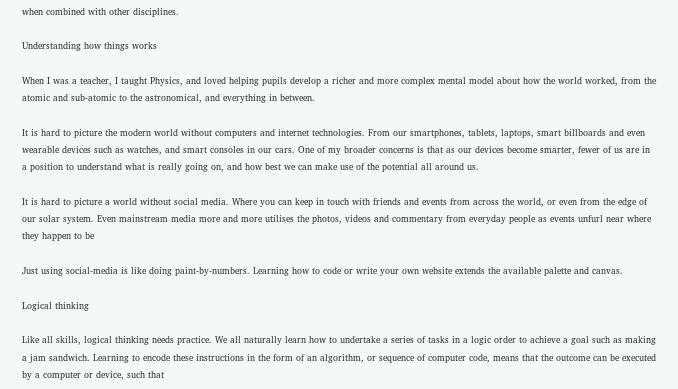when combined with other disciplines.

Understanding how things works

When I was a teacher, I taught Physics, and loved helping pupils develop a richer and more complex mental model about how the world worked, from the atomic and sub-atomic to the astronomical, and everything in between.

It is hard to picture the modern world without computers and internet technologies. From our smartphones, tablets, laptops, smart billboards and even wearable devices such as watches, and smart consoles in our cars. One of my broader concerns is that as our devices become smarter, fewer of us are in a position to understand what is really going on, and how best we can make use of the potential all around us.

It is hard to picture a world without social media. Where you can keep in touch with friends and events from across the world, or even from the edge of our solar system. Even mainstream media more and more utilises the photos, videos and commentary from everyday people as events unfurl near where they happen to be

Just using social-media is like doing paint-by-numbers. Learning how to code or write your own website extends the available palette and canvas.

Logical thinking

Like all skills, logical thinking needs practice. We all naturally learn how to undertake a series of tasks in a logic order to achieve a goal such as making a jam sandwich. Learning to encode these instructions in the form of an algorithm, or sequence of computer code, means that the outcome can be executed by a computer or device, such that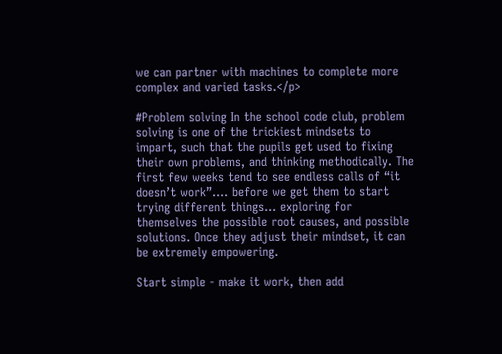we can partner with machines to complete more complex and varied tasks.</p>

#Problem solving In the school code club, problem solving is one of the trickiest mindsets to impart, such that the pupils get used to fixing their own problems, and thinking methodically. The first few weeks tend to see endless calls of “it doesn’t work”…. before we get them to start trying different things… exploring for themselves the possible root causes, and possible solutions. Once they adjust their mindset, it can be extremely empowering.

Start simple - make it work, then add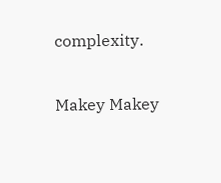complexity.

Makey Makey